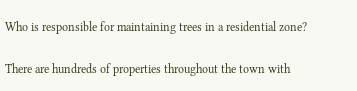Who is responsible for maintaining trees in a residential zone?

There are hundreds of properties throughout the town with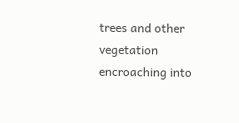trees and other vegetation encroaching into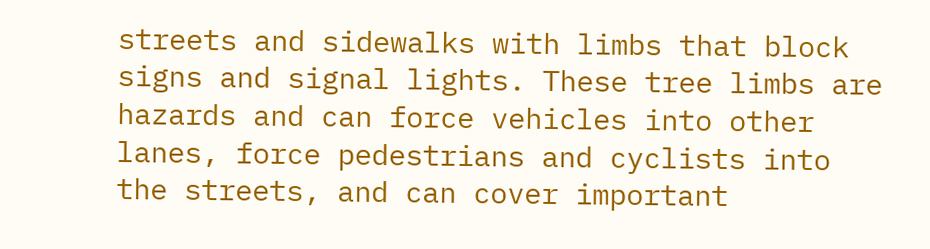streets and sidewalks with limbs that block signs and signal lights. These tree limbs are hazards and can force vehicles into other lanes, force pedestrians and cyclists into the streets, and can cover important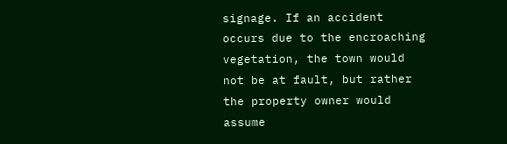signage. If an accident occurs due to the encroaching vegetation, the town would not be at fault, but rather the property owner would assume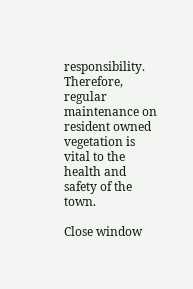responsibility. Therefore, regular maintenance on resident owned vegetation is vital to the health and safety of the town.

Close window